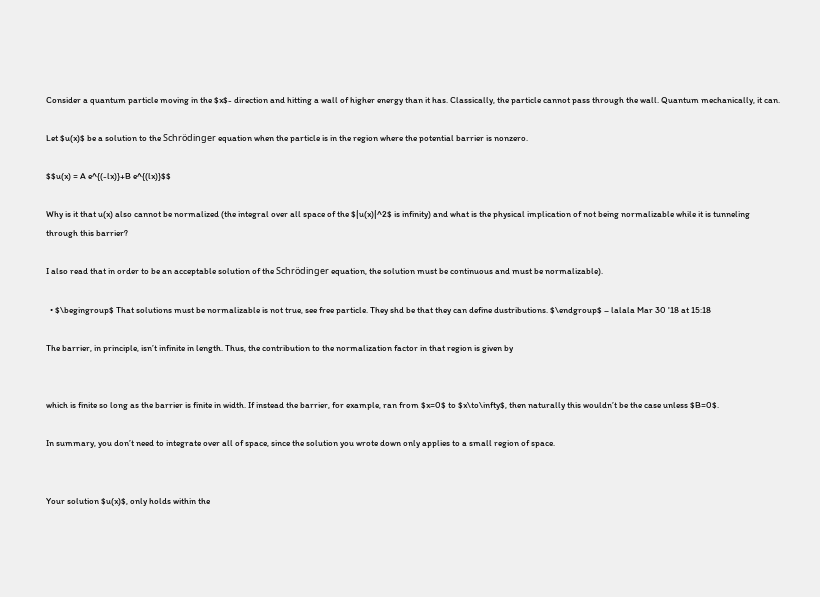Consider a quantum particle moving in the $x$- direction and hitting a wall of higher energy than it has. Classically, the particle cannot pass through the wall. Quantum mechanically, it can.

Let $u(x)$ be a solution to the Schrödinger equation when the particle is in the region where the potential barrier is nonzero.

$$u(x) = A e^{(-lx)}+B e^{(lx)}$$

Why is it that u(x) also cannot be normalized (the integral over all space of the $|u(x)|^2$ is infinity) and what is the physical implication of not being normalizable while it is tunneling through this barrier?

I also read that in order to be an acceptable solution of the Schrödinger equation, the solution must be continuous and must be normalizable).

  • $\begingroup$ That solutions must be normalizable is not true, see free particle. They shd be that they can define dustributions. $\endgroup$ – lalala Mar 30 '18 at 15:18

The barrier, in principle, isn’t infinite in length. Thus, the contribution to the normalization factor in that region is given by


which is finite so long as the barrier is finite in width. If instead the barrier, for example, ran from $x=0$ to $x\to\infty$, then naturally this wouldn’t be the case unless $B=0$.

In summary, you don’t need to integrate over all of space, since the solution you wrote down only applies to a small region of space.


Your solution $u(x)$, only holds within the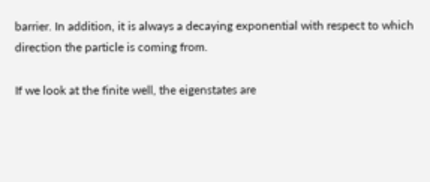barrier. In addition, it is always a decaying exponential with respect to which direction the particle is coming from.

If we look at the finite well, the eigenstates are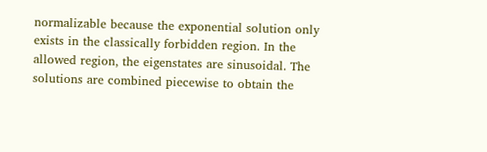normalizable because the exponential solution only exists in the classically forbidden region. In the allowed region, the eigenstates are sinusoidal. The solutions are combined piecewise to obtain the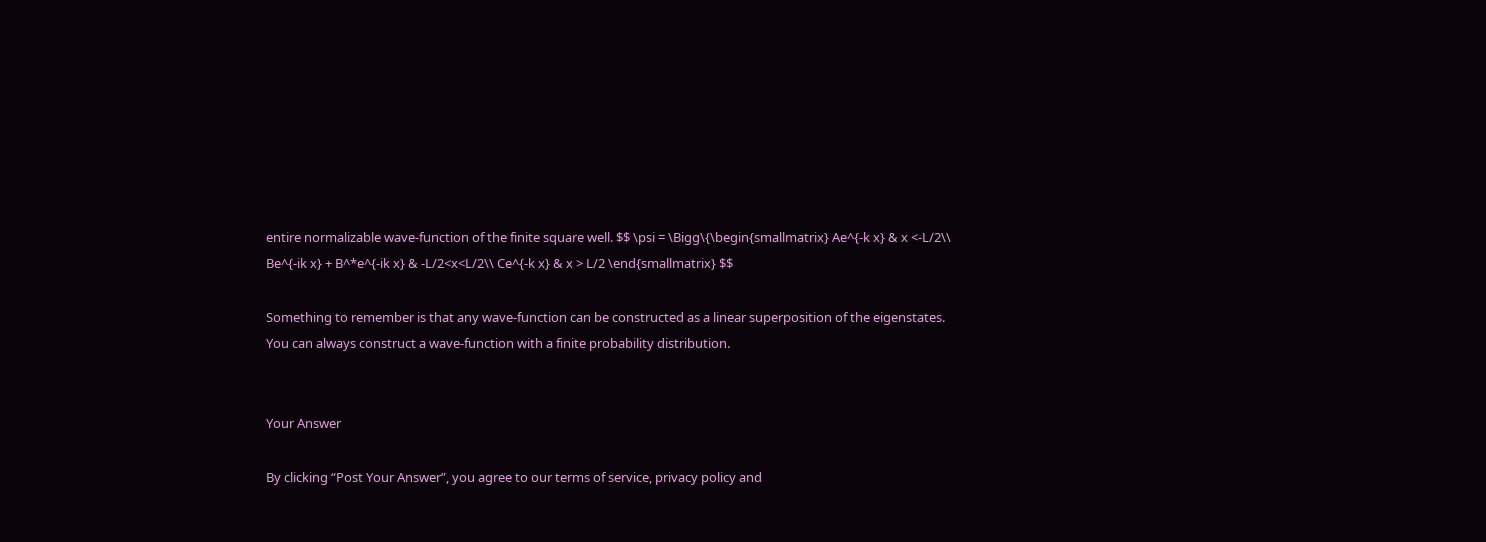entire normalizable wave-function of the finite square well. $$ \psi = \Bigg\{\begin{smallmatrix} Ae^{-k x} & x <-L/2\\ Be^{-ik x} + B^*e^{-ik x} & -L/2<x<L/2\\ Ce^{-k x} & x > L/2 \end{smallmatrix} $$

Something to remember is that any wave-function can be constructed as a linear superposition of the eigenstates. You can always construct a wave-function with a finite probability distribution.


Your Answer

By clicking “Post Your Answer”, you agree to our terms of service, privacy policy and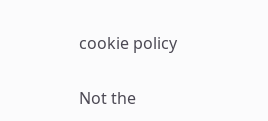cookie policy

Not the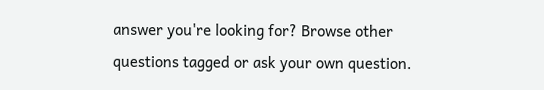answer you're looking for? Browse other questions tagged or ask your own question.